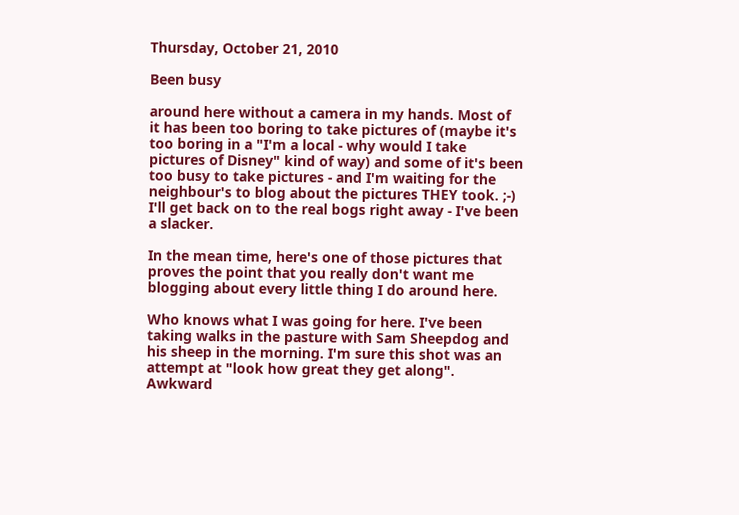Thursday, October 21, 2010

Been busy

around here without a camera in my hands. Most of it has been too boring to take pictures of (maybe it's too boring in a "I'm a local - why would I take pictures of Disney" kind of way) and some of it's been too busy to take pictures - and I'm waiting for the neighbour's to blog about the pictures THEY took. ;-)
I'll get back on to the real bogs right away - I've been a slacker.

In the mean time, here's one of those pictures that proves the point that you really don't want me blogging about every little thing I do around here.

Who knows what I was going for here. I've been taking walks in the pasture with Sam Sheepdog and his sheep in the morning. I'm sure this shot was an attempt at "look how great they get along".    Awkward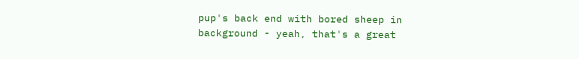pup's back end with bored sheep in background - yeah, that's a great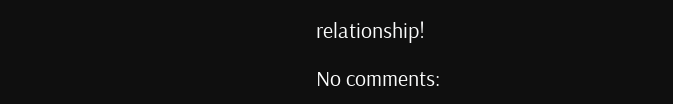relationship!

No comments: